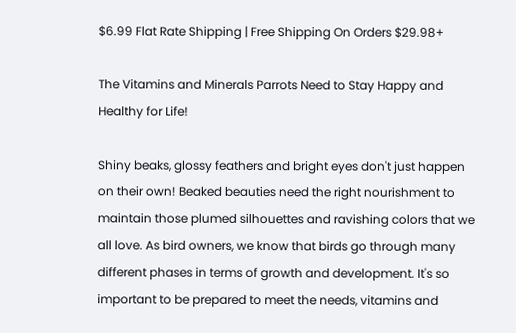$6.99 Flat Rate Shipping | Free Shipping On Orders $29.98+

The Vitamins and Minerals Parrots Need to Stay Happy and Healthy for Life!

Shiny beaks, glossy feathers and bright eyes don't just happen on their own! Beaked beauties need the right nourishment to maintain those plumed silhouettes and ravishing colors that we all love. As bird owners, we know that birds go through many different phases in terms of growth and development. It's so important to be prepared to meet the needs, vitamins and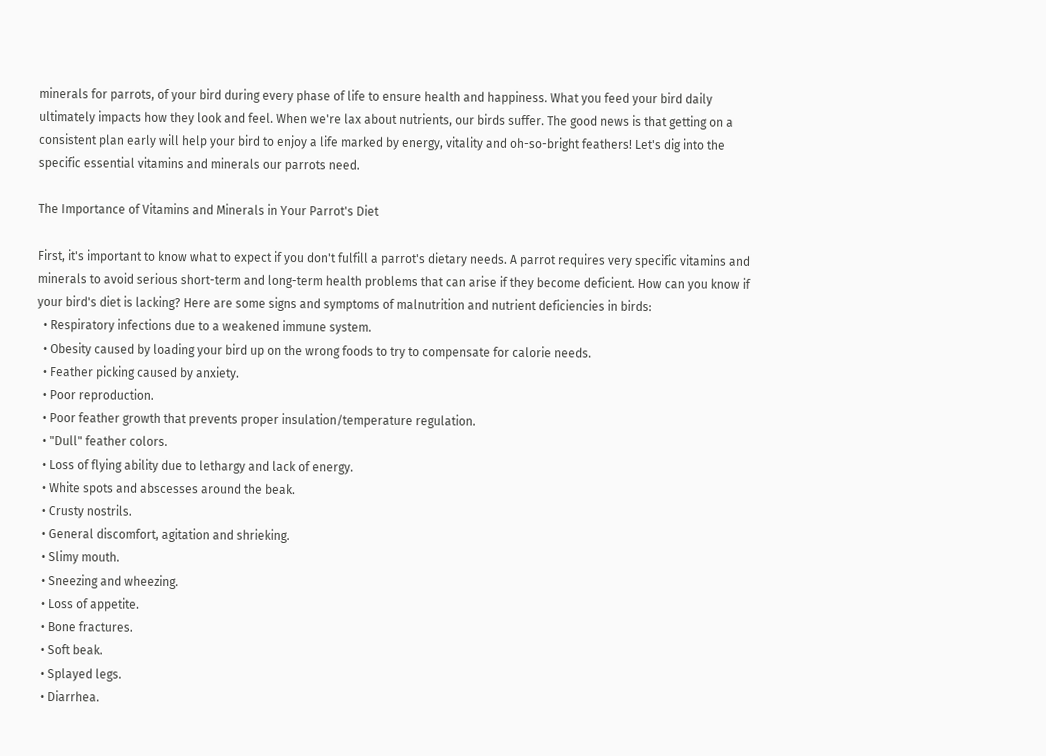minerals for parrots, of your bird during every phase of life to ensure health and happiness. What you feed your bird daily ultimately impacts how they look and feel. When we're lax about nutrients, our birds suffer. The good news is that getting on a consistent plan early will help your bird to enjoy a life marked by energy, vitality and oh-so-bright feathers! Let's dig into the specific essential vitamins and minerals our parrots need.

The Importance of Vitamins and Minerals in Your Parrot's Diet

First, it's important to know what to expect if you don't fulfill a parrot's dietary needs. A parrot requires very specific vitamins and minerals to avoid serious short-term and long-term health problems that can arise if they become deficient. How can you know if your bird's diet is lacking? Here are some signs and symptoms of malnutrition and nutrient deficiencies in birds:
  • Respiratory infections due to a weakened immune system.
  • Obesity caused by loading your bird up on the wrong foods to try to compensate for calorie needs.
  • Feather picking caused by anxiety.
  • Poor reproduction.
  • Poor feather growth that prevents proper insulation/temperature regulation.
  • "Dull" feather colors.
  • Loss of flying ability due to lethargy and lack of energy.
  • White spots and abscesses around the beak.
  • Crusty nostrils.
  • General discomfort, agitation and shrieking.
  • Slimy mouth.
  • Sneezing and wheezing.
  • Loss of appetite.
  • Bone fractures.
  • Soft beak.
  • Splayed legs.
  • Diarrhea.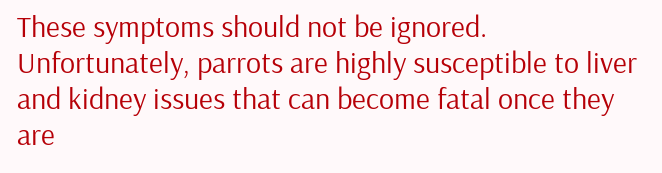These symptoms should not be ignored. Unfortunately, parrots are highly susceptible to liver and kidney issues that can become fatal once they are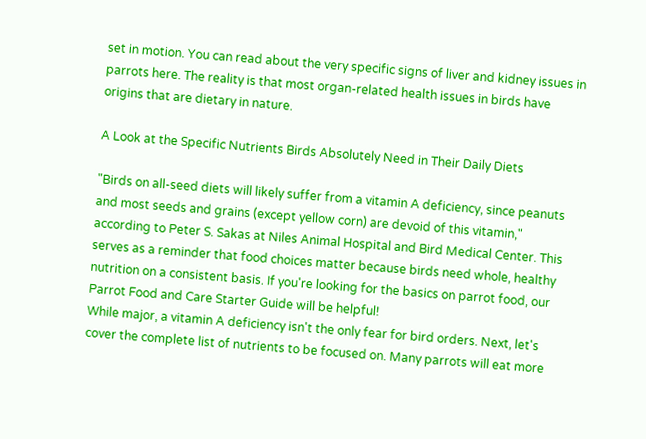set in motion. You can read about the very specific signs of liver and kidney issues in parrots here. The reality is that most organ-related health issues in birds have origins that are dietary in nature.

A Look at the Specific Nutrients Birds Absolutely Need in Their Daily Diets

"Birds on all-seed diets will likely suffer from a vitamin A deficiency, since peanuts and most seeds and grains (except yellow corn) are devoid of this vitamin," according to Peter S. Sakas at Niles Animal Hospital and Bird Medical Center. This serves as a reminder that food choices matter because birds need whole, healthy nutrition on a consistent basis. If you're looking for the basics on parrot food, our Parrot Food and Care Starter Guide will be helpful!
While major, a vitamin A deficiency isn't the only fear for bird orders. Next, let's cover the complete list of nutrients to be focused on. Many parrots will eat more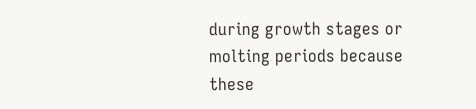during growth stages or molting periods because these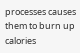processes causes them to burn up calories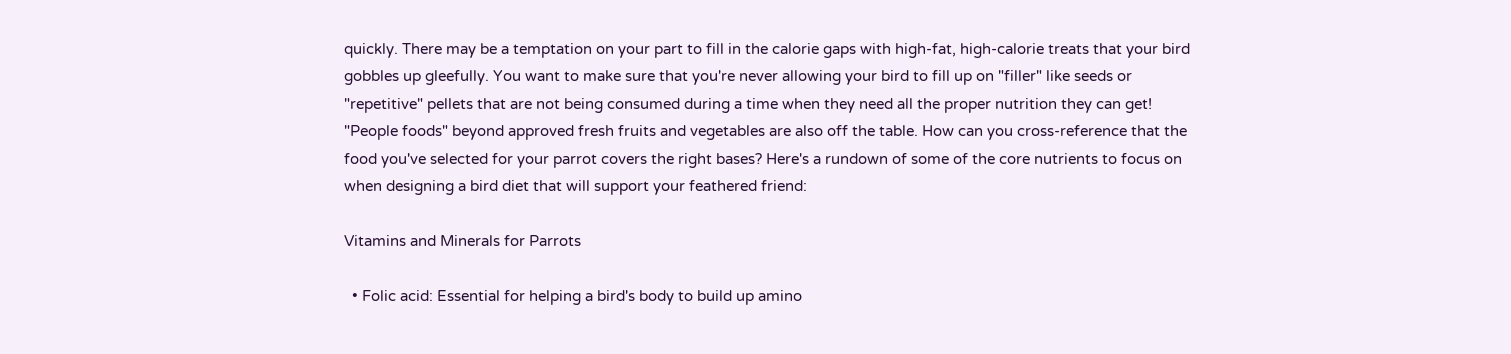quickly. There may be a temptation on your part to fill in the calorie gaps with high-fat, high-calorie treats that your bird gobbles up gleefully. You want to make sure that you're never allowing your bird to fill up on "filler" like seeds or "repetitive" pellets that are not being consumed during a time when they need all the proper nutrition they can get! "People foods" beyond approved fresh fruits and vegetables are also off the table. How can you cross-reference that the food you've selected for your parrot covers the right bases? Here's a rundown of some of the core nutrients to focus on when designing a bird diet that will support your feathered friend:

Vitamins and Minerals for Parrots

  • Folic acid: Essential for helping a bird's body to build up amino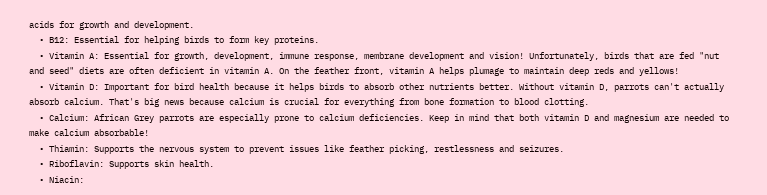acids for growth and development.
  • B12: Essential for helping birds to form key proteins.
  • Vitamin A: Essential for growth, development, immune response, membrane development and vision! Unfortunately, birds that are fed "nut and seed" diets are often deficient in vitamin A. On the feather front, vitamin A helps plumage to maintain deep reds and yellows!
  • Vitamin D: Important for bird health because it helps birds to absorb other nutrients better. Without vitamin D, parrots can't actually absorb calcium. That's big news because calcium is crucial for everything from bone formation to blood clotting.
  • Calcium: African Grey parrots are especially prone to calcium deficiencies. Keep in mind that both vitamin D and magnesium are needed to make calcium absorbable!
  • Thiamin: Supports the nervous system to prevent issues like feather picking, restlessness and seizures.
  • Riboflavin: Supports skin health.
  • Niacin: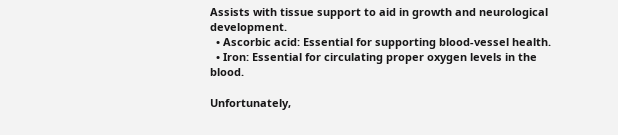Assists with tissue support to aid in growth and neurological development.
  • Ascorbic acid: Essential for supporting blood-vessel health.
  • Iron: Essential for circulating proper oxygen levels in the blood.

Unfortunately,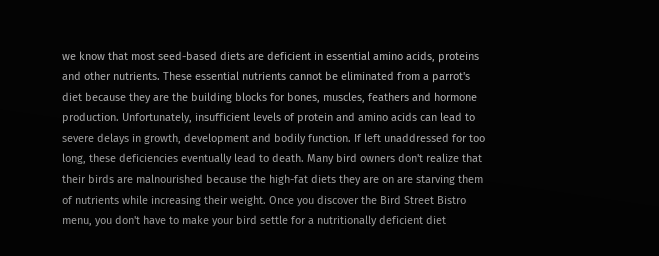we know that most seed-based diets are deficient in essential amino acids, proteins and other nutrients. These essential nutrients cannot be eliminated from a parrot's diet because they are the building blocks for bones, muscles, feathers and hormone production. Unfortunately, insufficient levels of protein and amino acids can lead to severe delays in growth, development and bodily function. If left unaddressed for too long, these deficiencies eventually lead to death. Many bird owners don't realize that their birds are malnourished because the high-fat diets they are on are starving them of nutrients while increasing their weight. Once you discover the Bird Street Bistro menu, you don't have to make your bird settle for a nutritionally deficient diet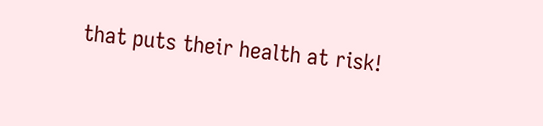that puts their health at risk!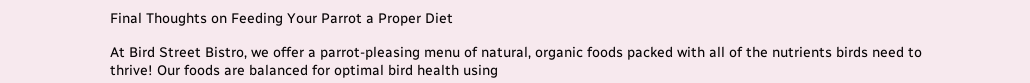Final Thoughts on Feeding Your Parrot a Proper Diet

At Bird Street Bistro, we offer a parrot-pleasing menu of natural, organic foods packed with all of the nutrients birds need to thrive! Our foods are balanced for optimal bird health using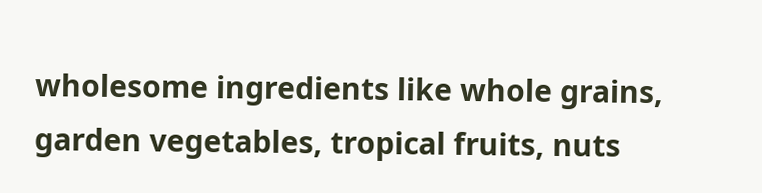wholesome ingredients like whole grains, garden vegetables, tropical fruits, nuts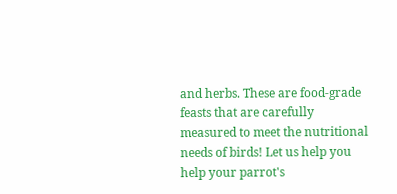and herbs. These are food-grade feasts that are carefully measured to meet the nutritional needs of birds! Let us help you help your parrot's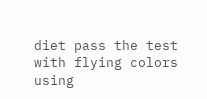diet pass the test with flying colors using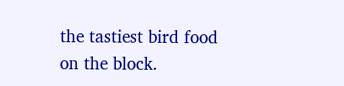the tastiest bird food on the block.